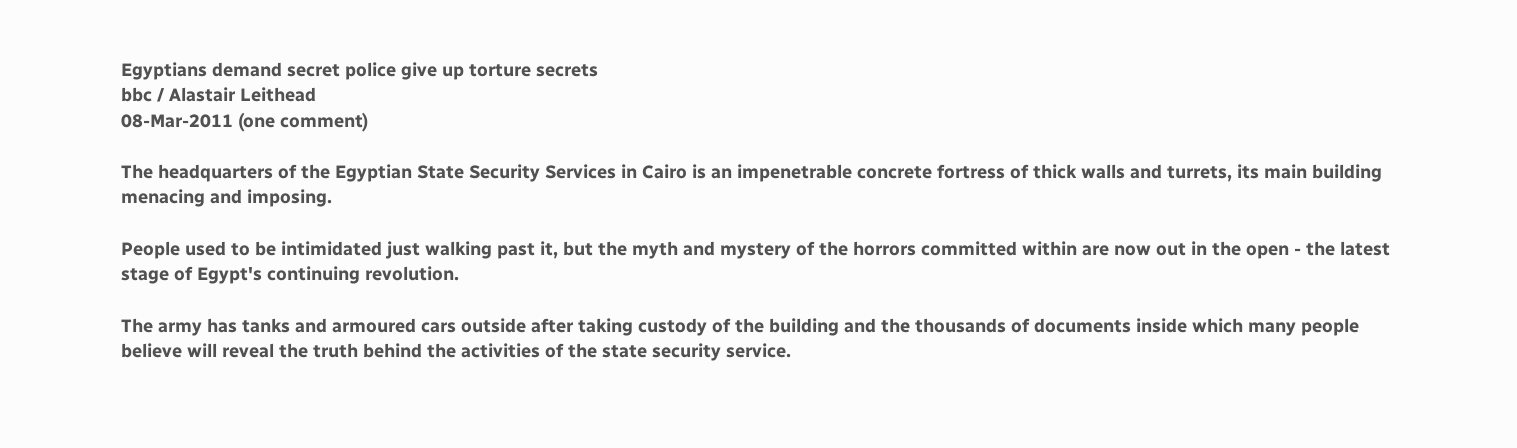Egyptians demand secret police give up torture secrets
bbc / Alastair Leithead
08-Mar-2011 (one comment)

The headquarters of the Egyptian State Security Services in Cairo is an impenetrable concrete fortress of thick walls and turrets, its main building menacing and imposing.

People used to be intimidated just walking past it, but the myth and mystery of the horrors committed within are now out in the open - the latest stage of Egypt's continuing revolution.

The army has tanks and armoured cars outside after taking custody of the building and the thousands of documents inside which many people believe will reveal the truth behind the activities of the state security service.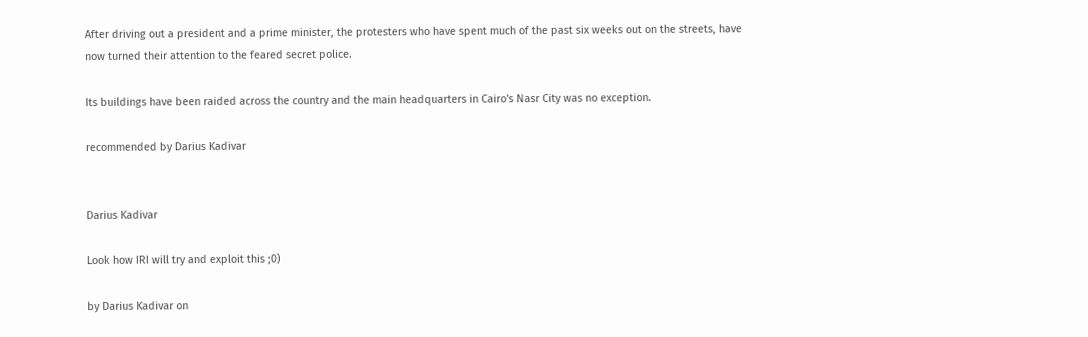After driving out a president and a prime minister, the protesters who have spent much of the past six weeks out on the streets, have now turned their attention to the feared secret police.

Its buildings have been raided across the country and the main headquarters in Cairo's Nasr City was no exception.

recommended by Darius Kadivar


Darius Kadivar

Look how IRI will try and exploit this ;0)

by Darius Kadivar on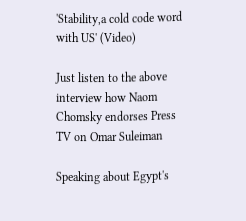'Stability,a cold code word with US' (Video)

Just listen to the above interview how Naom Chomsky endorses Press TV on Omar Suleiman

Speaking about Egypt's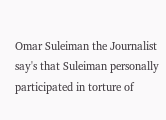Omar Suleiman the Journalist say's that Suleiman personally participated in torture of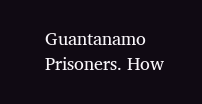Guantanamo Prisoners. How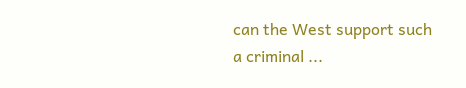can the West support such a criminal ...